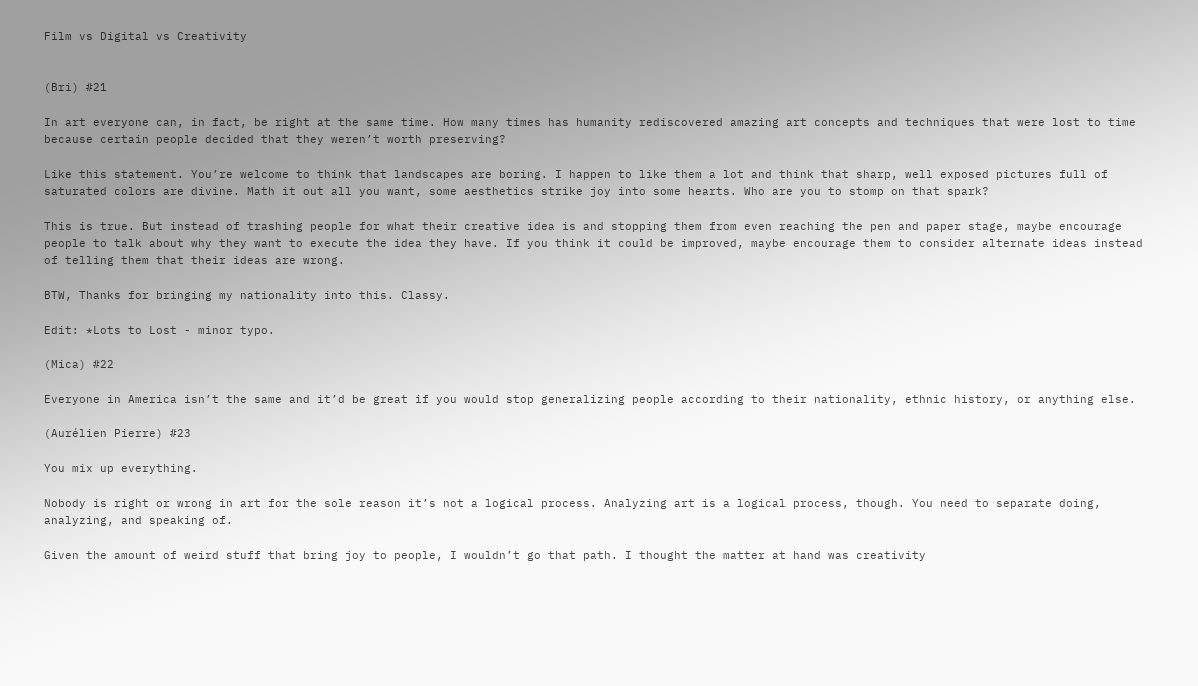Film vs Digital vs Creativity


(Bri) #21

In art everyone can, in fact, be right at the same time. How many times has humanity rediscovered amazing art concepts and techniques that were lost to time because certain people decided that they weren’t worth preserving?

Like this statement. You’re welcome to think that landscapes are boring. I happen to like them a lot and think that sharp, well exposed pictures full of saturated colors are divine. Math it out all you want, some aesthetics strike joy into some hearts. Who are you to stomp on that spark?

This is true. But instead of trashing people for what their creative idea is and stopping them from even reaching the pen and paper stage, maybe encourage people to talk about why they want to execute the idea they have. If you think it could be improved, maybe encourage them to consider alternate ideas instead of telling them that their ideas are wrong.

BTW, Thanks for bringing my nationality into this. Classy.

Edit: *Lots to Lost - minor typo.

(Mica) #22

Everyone in America isn’t the same and it’d be great if you would stop generalizing people according to their nationality, ethnic history, or anything else.

(Aurélien Pierre) #23

You mix up everything.

Nobody is right or wrong in art for the sole reason it’s not a logical process. Analyzing art is a logical process, though. You need to separate doing, analyzing, and speaking of.

Given the amount of weird stuff that bring joy to people, I wouldn’t go that path. I thought the matter at hand was creativity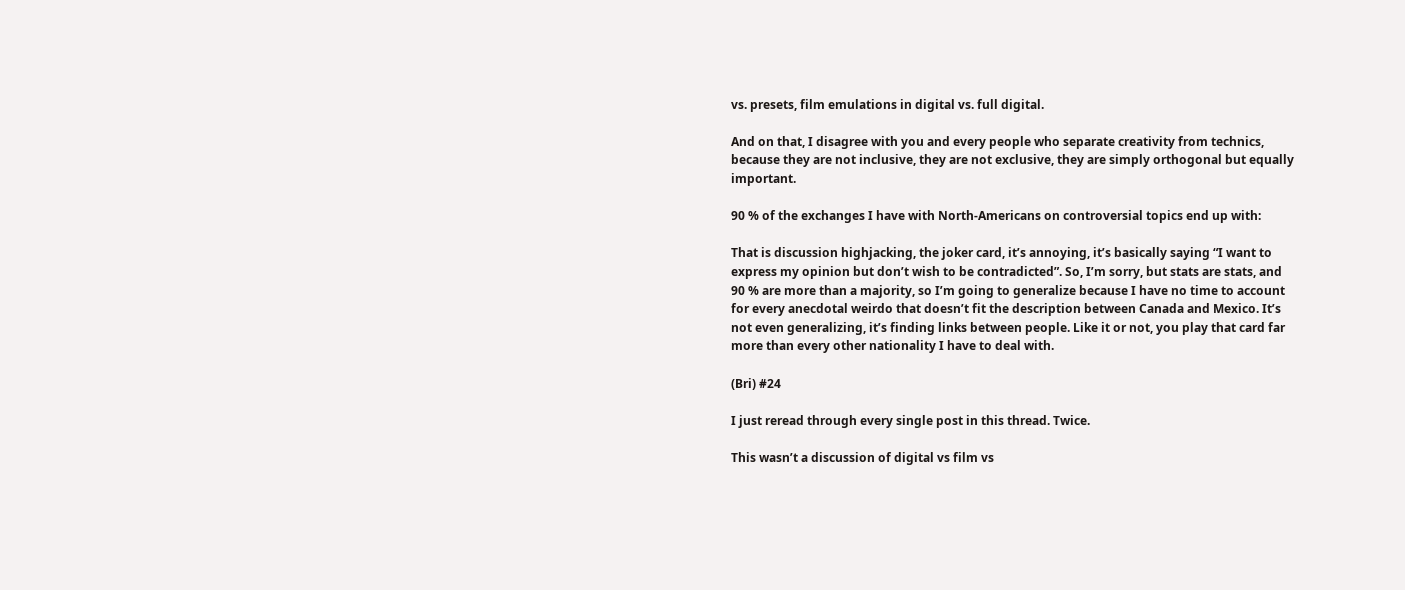vs. presets, film emulations in digital vs. full digital.

And on that, I disagree with you and every people who separate creativity from technics, because they are not inclusive, they are not exclusive, they are simply orthogonal but equally important.

90 % of the exchanges I have with North-Americans on controversial topics end up with:

That is discussion highjacking, the joker card, it’s annoying, it’s basically saying “I want to express my opinion but don’t wish to be contradicted”. So, I’m sorry, but stats are stats, and 90 % are more than a majority, so I’m going to generalize because I have no time to account for every anecdotal weirdo that doesn’t fit the description between Canada and Mexico. It’s not even generalizing, it’s finding links between people. Like it or not, you play that card far more than every other nationality I have to deal with.

(Bri) #24

I just reread through every single post in this thread. Twice.

This wasn’t a discussion of digital vs film vs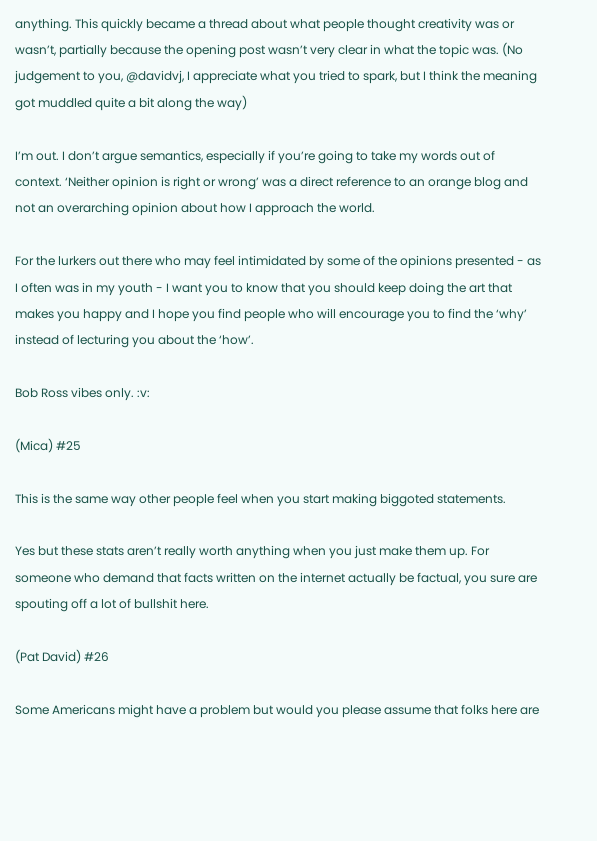anything. This quickly became a thread about what people thought creativity was or wasn’t, partially because the opening post wasn’t very clear in what the topic was. (No judgement to you, @davidvj, I appreciate what you tried to spark, but I think the meaning got muddled quite a bit along the way)

I’m out. I don’t argue semantics, especially if you’re going to take my words out of context. ‘Neither opinion is right or wrong’ was a direct reference to an orange blog and not an overarching opinion about how I approach the world.

For the lurkers out there who may feel intimidated by some of the opinions presented - as I often was in my youth - I want you to know that you should keep doing the art that makes you happy and I hope you find people who will encourage you to find the ‘why’ instead of lecturing you about the ‘how’.

Bob Ross vibes only. :v:

(Mica) #25

This is the same way other people feel when you start making biggoted statements.

Yes but these stats aren’t really worth anything when you just make them up. For someone who demand that facts written on the internet actually be factual, you sure are spouting off a lot of bullshit here.

(Pat David) #26

Some Americans might have a problem but would you please assume that folks here are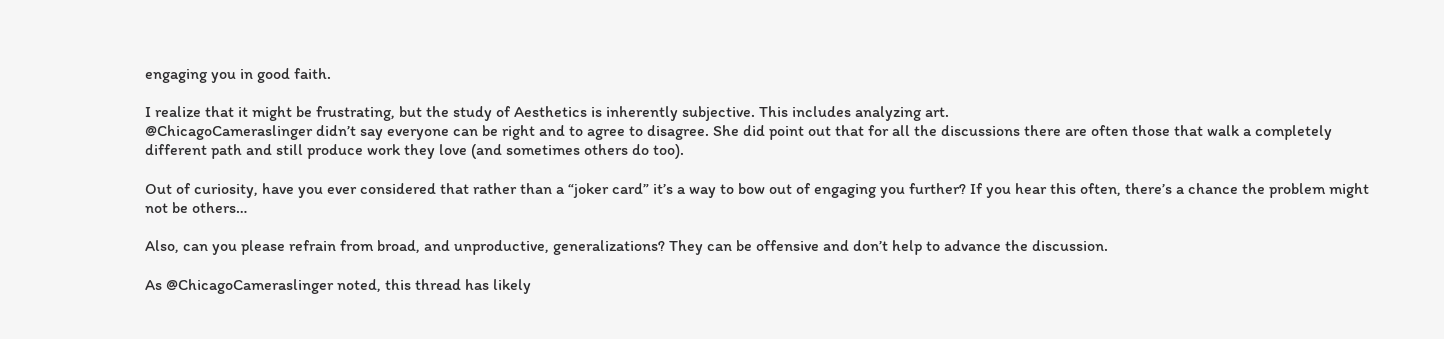engaging you in good faith.

I realize that it might be frustrating, but the study of Aesthetics is inherently subjective. This includes analyzing art.
@ChicagoCameraslinger didn’t say everyone can be right and to agree to disagree. She did point out that for all the discussions there are often those that walk a completely different path and still produce work they love (and sometimes others do too).

Out of curiosity, have you ever considered that rather than a “joker card” it’s a way to bow out of engaging you further? If you hear this often, there’s a chance the problem might not be others…

Also, can you please refrain from broad, and unproductive, generalizations? They can be offensive and don’t help to advance the discussion.

As @ChicagoCameraslinger noted, this thread has likely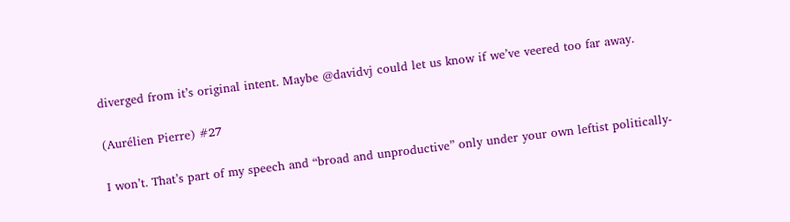diverged from it’s original intent. Maybe @davidvj could let us know if we’ve veered too far away.

(Aurélien Pierre) #27

I won’t. That’s part of my speech and “broad and unproductive” only under your own leftist politically-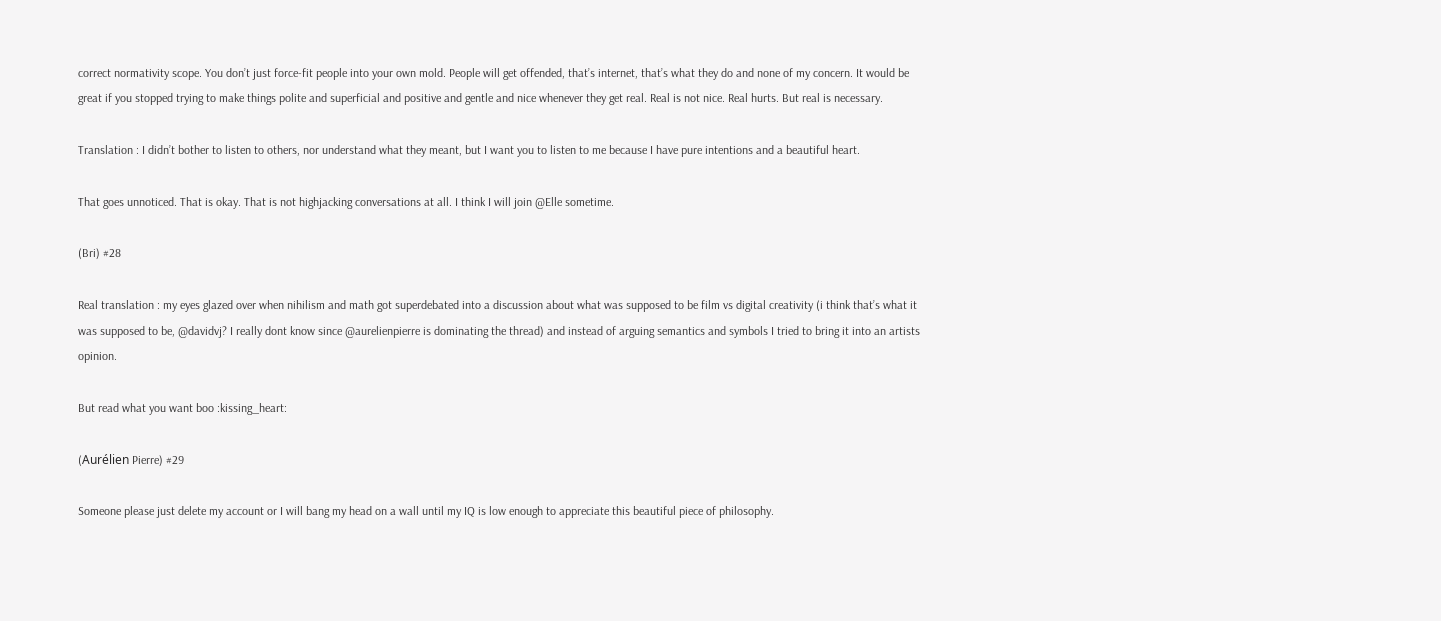correct normativity scope. You don’t just force-fit people into your own mold. People will get offended, that’s internet, that’s what they do and none of my concern. It would be great if you stopped trying to make things polite and superficial and positive and gentle and nice whenever they get real. Real is not nice. Real hurts. But real is necessary.

Translation : I didn’t bother to listen to others, nor understand what they meant, but I want you to listen to me because I have pure intentions and a beautiful heart.

That goes unnoticed. That is okay. That is not highjacking conversations at all. I think I will join @Elle sometime.

(Bri) #28

Real translation : my eyes glazed over when nihilism and math got superdebated into a discussion about what was supposed to be film vs digital creativity (i think that’s what it was supposed to be, @davidvj? I really dont know since @aurelienpierre is dominating the thread) and instead of arguing semantics and symbols I tried to bring it into an artists opinion.

But read what you want boo :kissing_heart:

(Aurélien Pierre) #29

Someone please just delete my account or I will bang my head on a wall until my IQ is low enough to appreciate this beautiful piece of philosophy.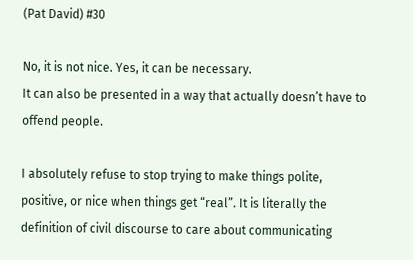(Pat David) #30

No, it is not nice. Yes, it can be necessary.
It can also be presented in a way that actually doesn’t have to offend people.

I absolutely refuse to stop trying to make things polite, positive, or nice when things get “real”. It is literally the definition of civil discourse to care about communicating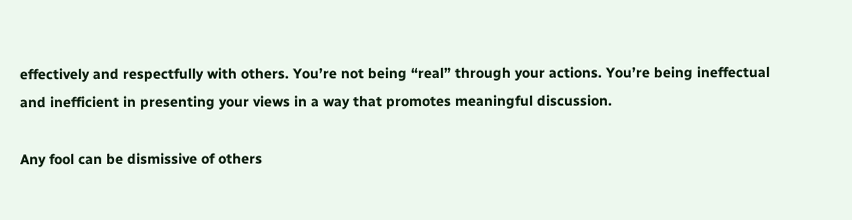effectively and respectfully with others. You’re not being “real” through your actions. You’re being ineffectual and inefficient in presenting your views in a way that promotes meaningful discussion.

Any fool can be dismissive of others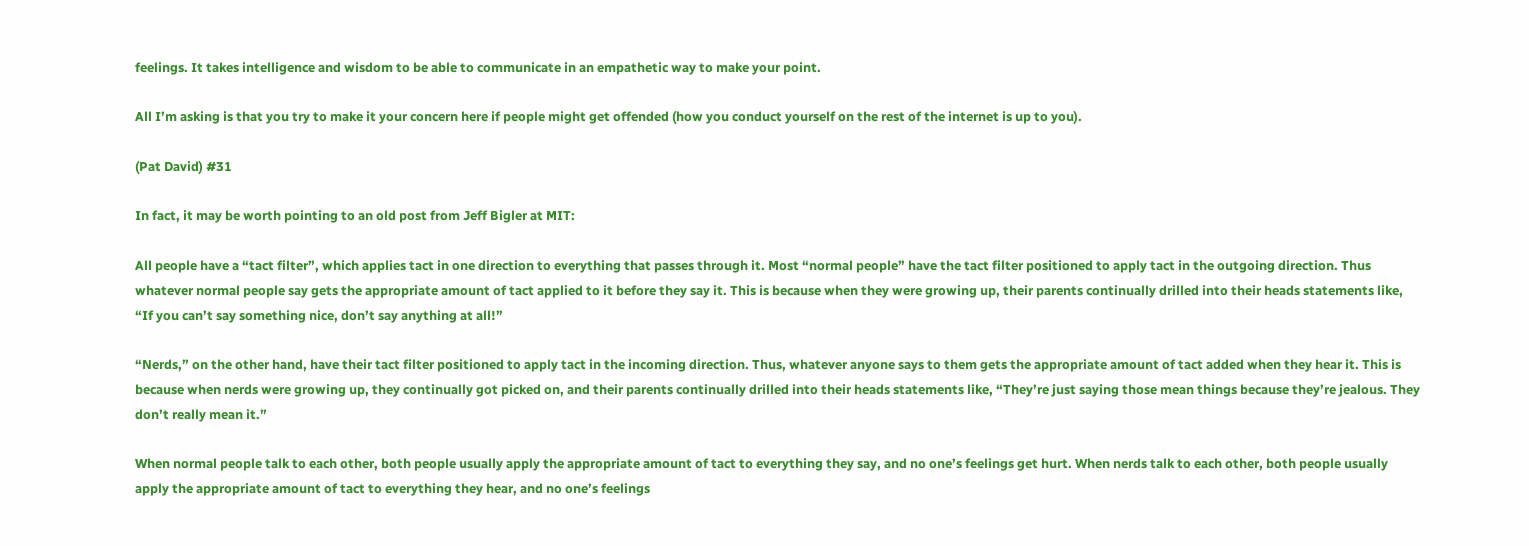feelings. It takes intelligence and wisdom to be able to communicate in an empathetic way to make your point.

All I’m asking is that you try to make it your concern here if people might get offended (how you conduct yourself on the rest of the internet is up to you).

(Pat David) #31

In fact, it may be worth pointing to an old post from Jeff Bigler at MIT:

All people have a “tact filter”, which applies tact in one direction to everything that passes through it. Most “normal people” have the tact filter positioned to apply tact in the outgoing direction. Thus whatever normal people say gets the appropriate amount of tact applied to it before they say it. This is because when they were growing up, their parents continually drilled into their heads statements like, “If you can’t say something nice, don’t say anything at all!”

“Nerds,” on the other hand, have their tact filter positioned to apply tact in the incoming direction. Thus, whatever anyone says to them gets the appropriate amount of tact added when they hear it. This is because when nerds were growing up, they continually got picked on, and their parents continually drilled into their heads statements like, “They’re just saying those mean things because they’re jealous. They don’t really mean it.”

When normal people talk to each other, both people usually apply the appropriate amount of tact to everything they say, and no one’s feelings get hurt. When nerds talk to each other, both people usually apply the appropriate amount of tact to everything they hear, and no one’s feelings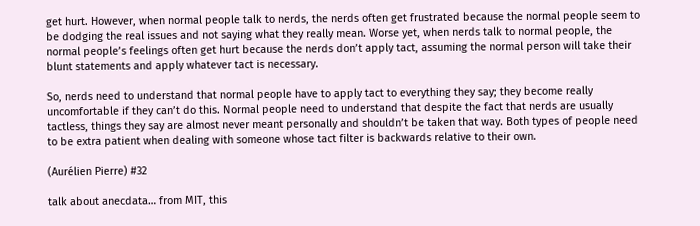get hurt. However, when normal people talk to nerds, the nerds often get frustrated because the normal people seem to be dodging the real issues and not saying what they really mean. Worse yet, when nerds talk to normal people, the normal people’s feelings often get hurt because the nerds don’t apply tact, assuming the normal person will take their blunt statements and apply whatever tact is necessary.

So, nerds need to understand that normal people have to apply tact to everything they say; they become really uncomfortable if they can’t do this. Normal people need to understand that despite the fact that nerds are usually tactless, things they say are almost never meant personally and shouldn’t be taken that way. Both types of people need to be extra patient when dealing with someone whose tact filter is backwards relative to their own.

(Aurélien Pierre) #32

talk about anecdata… from MIT, this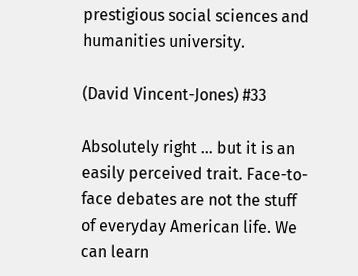prestigious social sciences and humanities university.

(David Vincent-Jones) #33

Absolutely right … but it is an easily perceived trait. Face-to-face debates are not the stuff of everyday American life. We can learn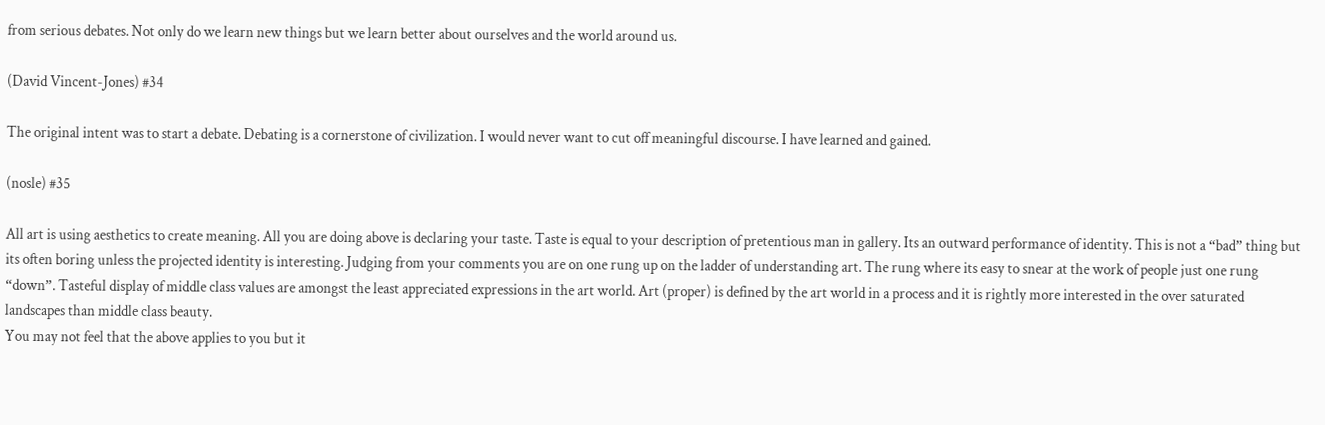from serious debates. Not only do we learn new things but we learn better about ourselves and the world around us.

(David Vincent-Jones) #34

The original intent was to start a debate. Debating is a cornerstone of civilization. I would never want to cut off meaningful discourse. I have learned and gained.

(nosle) #35

All art is using aesthetics to create meaning. All you are doing above is declaring your taste. Taste is equal to your description of pretentious man in gallery. Its an outward performance of identity. This is not a “bad” thing but its often boring unless the projected identity is interesting. Judging from your comments you are on one rung up on the ladder of understanding art. The rung where its easy to snear at the work of people just one rung “down”. Tasteful display of middle class values are amongst the least appreciated expressions in the art world. Art (proper) is defined by the art world in a process and it is rightly more interested in the over saturated landscapes than middle class beauty.
You may not feel that the above applies to you but it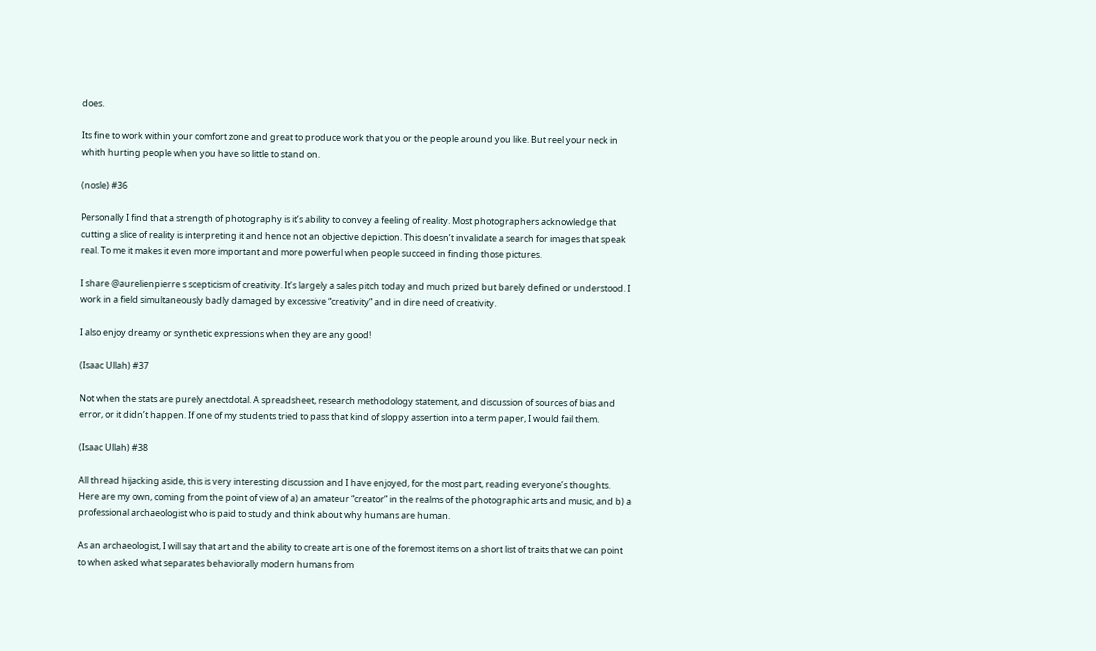does.

Its fine to work within your comfort zone and great to produce work that you or the people around you like. But reel your neck in whith hurting people when you have so little to stand on.

(nosle) #36

Personally I find that a strength of photography is it’s ability to convey a feeling of reality. Most photographers acknowledge that cutting a slice of reality is interpreting it and hence not an objective depiction. This doesn’t invalidate a search for images that speak real. To me it makes it even more important and more powerful when people succeed in finding those pictures.

I share @aurelienpierre s scepticism of creativity. It’s largely a sales pitch today and much prized but barely defined or understood. I work in a field simultaneously badly damaged by excessive “creativity” and in dire need of creativity.

I also enjoy dreamy or synthetic expressions when they are any good!

(Isaac Ullah) #37

Not when the stats are purely anectdotal. A spreadsheet, research methodology statement, and discussion of sources of bias and error, or it didn’t happen. If one of my students tried to pass that kind of sloppy assertion into a term paper, I would fail them.

(Isaac Ullah) #38

All thread hijacking aside, this is very interesting discussion and I have enjoyed, for the most part, reading everyone’s thoughts. Here are my own, coming from the point of view of a) an amateur “creator” in the realms of the photographic arts and music, and b) a professional archaeologist who is paid to study and think about why humans are human.

As an archaeologist, I will say that art and the ability to create art is one of the foremost items on a short list of traits that we can point to when asked what separates behaviorally modern humans from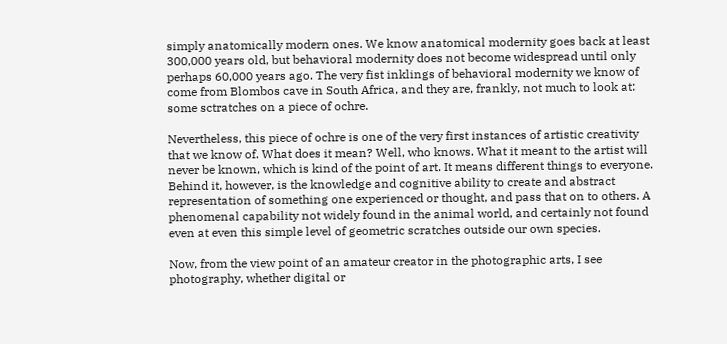simply anatomically modern ones. We know anatomical modernity goes back at least 300,000 years old, but behavioral modernity does not become widespread until only perhaps 60,000 years ago. The very fist inklings of behavioral modernity we know of come from Blombos cave in South Africa, and they are, frankly, not much to look at: some sctratches on a piece of ochre.

Nevertheless, this piece of ochre is one of the very first instances of artistic creativity that we know of. What does it mean? Well, who knows. What it meant to the artist will never be known, which is kind of the point of art. It means different things to everyone. Behind it, however, is the knowledge and cognitive ability to create and abstract representation of something one experienced or thought, and pass that on to others. A phenomenal capability not widely found in the animal world, and certainly not found even at even this simple level of geometric scratches outside our own species.

Now, from the view point of an amateur creator in the photographic arts, I see photography, whether digital or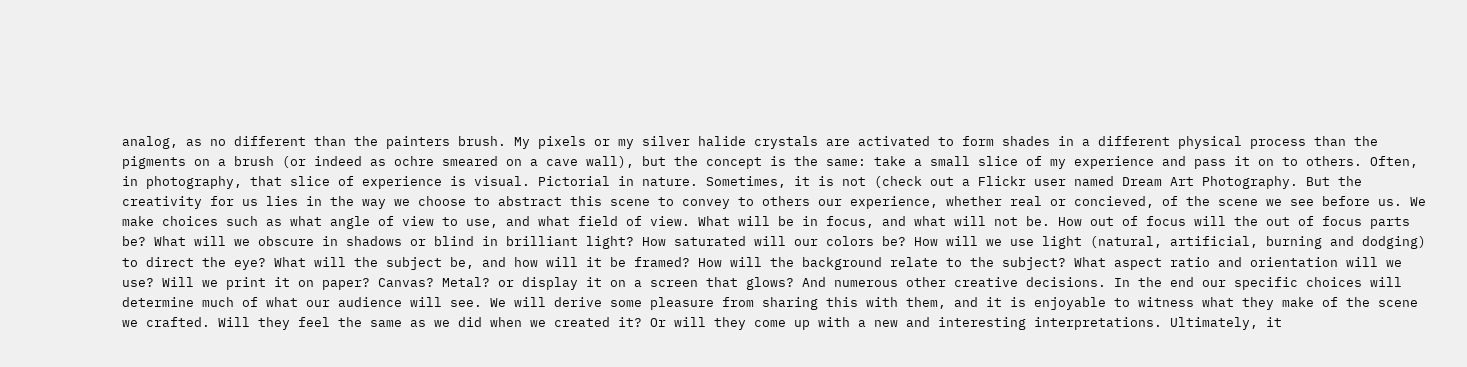analog, as no different than the painters brush. My pixels or my silver halide crystals are activated to form shades in a different physical process than the pigments on a brush (or indeed as ochre smeared on a cave wall), but the concept is the same: take a small slice of my experience and pass it on to others. Often, in photography, that slice of experience is visual. Pictorial in nature. Sometimes, it is not (check out a Flickr user named Dream Art Photography. But the creativity for us lies in the way we choose to abstract this scene to convey to others our experience, whether real or concieved, of the scene we see before us. We make choices such as what angle of view to use, and what field of view. What will be in focus, and what will not be. How out of focus will the out of focus parts be? What will we obscure in shadows or blind in brilliant light? How saturated will our colors be? How will we use light (natural, artificial, burning and dodging) to direct the eye? What will the subject be, and how will it be framed? How will the background relate to the subject? What aspect ratio and orientation will we use? Will we print it on paper? Canvas? Metal? or display it on a screen that glows? And numerous other creative decisions. In the end our specific choices will determine much of what our audience will see. We will derive some pleasure from sharing this with them, and it is enjoyable to witness what they make of the scene we crafted. Will they feel the same as we did when we created it? Or will they come up with a new and interesting interpretations. Ultimately, it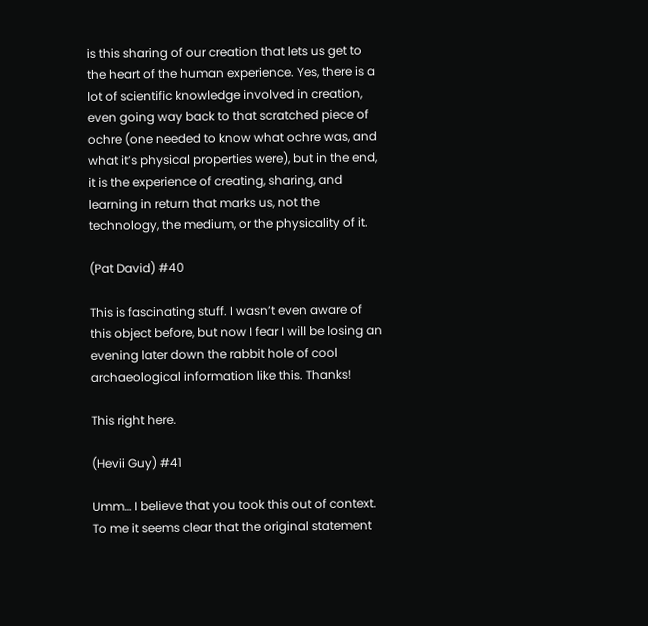is this sharing of our creation that lets us get to the heart of the human experience. Yes, there is a lot of scientific knowledge involved in creation, even going way back to that scratched piece of ochre (one needed to know what ochre was, and what it’s physical properties were), but in the end, it is the experience of creating, sharing, and learning in return that marks us, not the technology, the medium, or the physicality of it.

(Pat David) #40

This is fascinating stuff. I wasn’t even aware of this object before, but now I fear I will be losing an evening later down the rabbit hole of cool archaeological information like this. Thanks!

This right here.

(Hevii Guy) #41

Umm… I believe that you took this out of context. To me it seems clear that the original statement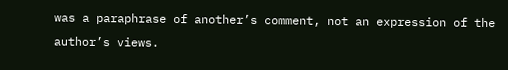was a paraphrase of another’s comment, not an expression of the author’s views.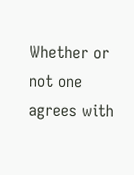Whether or not one agrees with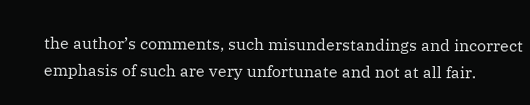the author’s comments, such misunderstandings and incorrect emphasis of such are very unfortunate and not at all fair.